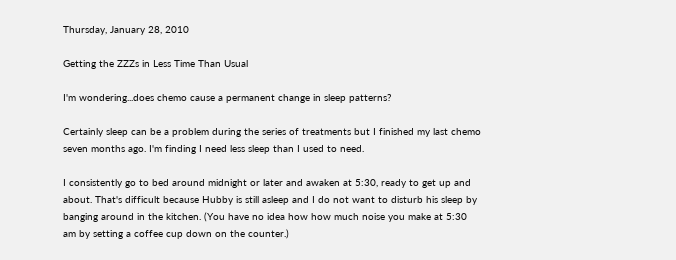Thursday, January 28, 2010

Getting the ZZZs in Less Time Than Usual

I'm wondering...does chemo cause a permanent change in sleep patterns?

Certainly sleep can be a problem during the series of treatments but I finished my last chemo seven months ago. I'm finding I need less sleep than I used to need.

I consistently go to bed around midnight or later and awaken at 5:30, ready to get up and about. That's difficult because Hubby is still asleep and I do not want to disturb his sleep by banging around in the kitchen. (You have no idea how how much noise you make at 5:30 am by setting a coffee cup down on the counter.)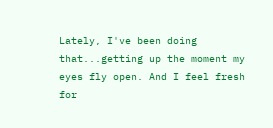Lately, I've been doing that...getting up the moment my eyes fly open. And I feel fresh for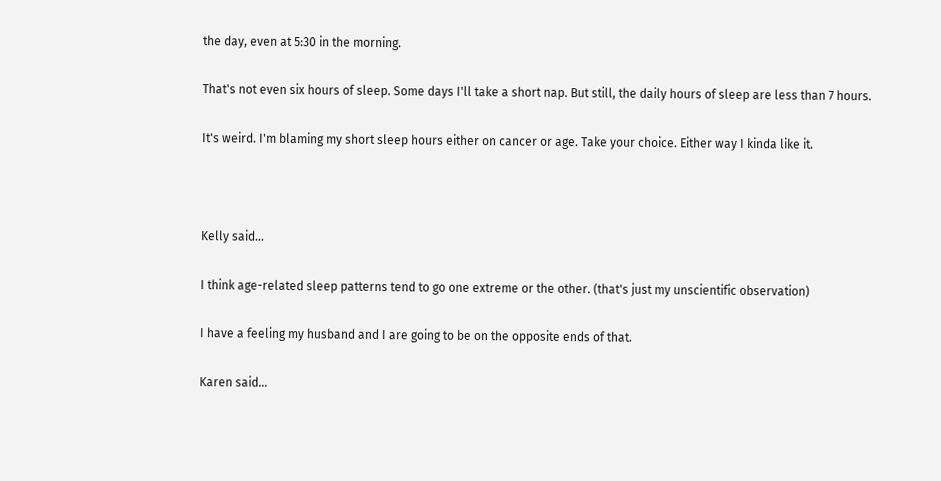the day, even at 5:30 in the morning.

That's not even six hours of sleep. Some days I'll take a short nap. But still, the daily hours of sleep are less than 7 hours.

It's weird. I'm blaming my short sleep hours either on cancer or age. Take your choice. Either way I kinda like it.



Kelly said...

I think age-related sleep patterns tend to go one extreme or the other. (that's just my unscientific observation)

I have a feeling my husband and I are going to be on the opposite ends of that.

Karen said...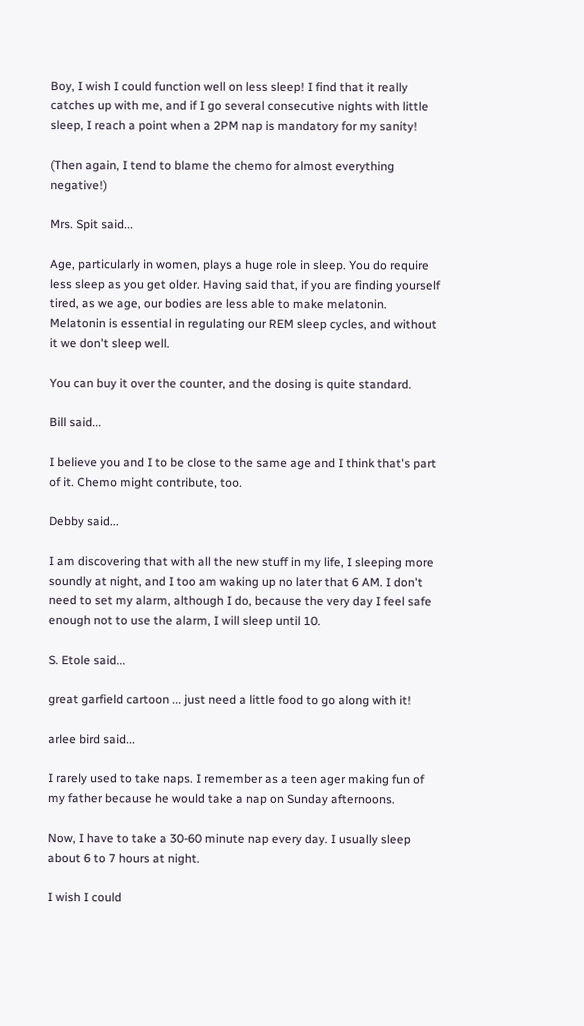Boy, I wish I could function well on less sleep! I find that it really catches up with me, and if I go several consecutive nights with little sleep, I reach a point when a 2PM nap is mandatory for my sanity!

(Then again, I tend to blame the chemo for almost everything negative!)

Mrs. Spit said...

Age, particularly in women, plays a huge role in sleep. You do require less sleep as you get older. Having said that, if you are finding yourself tired, as we age, our bodies are less able to make melatonin. Melatonin is essential in regulating our REM sleep cycles, and without it we don't sleep well.

You can buy it over the counter, and the dosing is quite standard.

Bill said...

I believe you and I to be close to the same age and I think that's part of it. Chemo might contribute, too.

Debby said...

I am discovering that with all the new stuff in my life, I sleeping more soundly at night, and I too am waking up no later that 6 AM. I don't need to set my alarm, although I do, because the very day I feel safe enough not to use the alarm, I will sleep until 10.

S. Etole said...

great garfield cartoon ... just need a little food to go along with it!

arlee bird said...

I rarely used to take naps. I remember as a teen ager making fun of my father because he would take a nap on Sunday afternoons.

Now, I have to take a 30-60 minute nap every day. I usually sleep about 6 to 7 hours at night.

I wish I could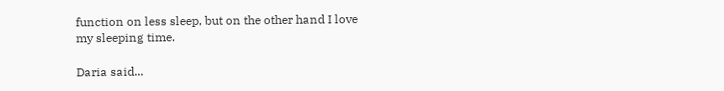function on less sleep, but on the other hand I love my sleeping time.

Daria said...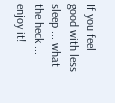If you feel good with less sleep ... what the heck ... enjoy it!